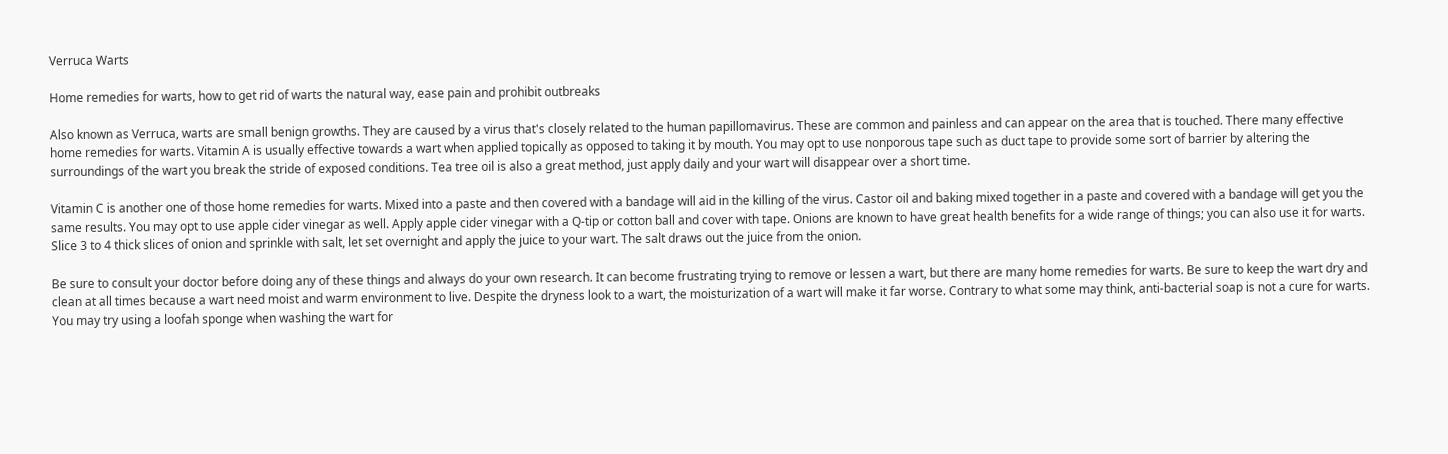Verruca Warts

Home remedies for warts, how to get rid of warts the natural way, ease pain and prohibit outbreaks

Also known as Verruca, warts are small benign growths. They are caused by a virus that's closely related to the human papillomavirus. These are common and painless and can appear on the area that is touched. There many effective home remedies for warts. Vitamin A is usually effective towards a wart when applied topically as opposed to taking it by mouth. You may opt to use nonporous tape such as duct tape to provide some sort of barrier by altering the surroundings of the wart you break the stride of exposed conditions. Tea tree oil is also a great method, just apply daily and your wart will disappear over a short time.

Vitamin C is another one of those home remedies for warts. Mixed into a paste and then covered with a bandage will aid in the killing of the virus. Castor oil and baking mixed together in a paste and covered with a bandage will get you the same results. You may opt to use apple cider vinegar as well. Apply apple cider vinegar with a Q-tip or cotton ball and cover with tape. Onions are known to have great health benefits for a wide range of things; you can also use it for warts. Slice 3 to 4 thick slices of onion and sprinkle with salt, let set overnight and apply the juice to your wart. The salt draws out the juice from the onion.

Be sure to consult your doctor before doing any of these things and always do your own research. It can become frustrating trying to remove or lessen a wart, but there are many home remedies for warts. Be sure to keep the wart dry and clean at all times because a wart need moist and warm environment to live. Despite the dryness look to a wart, the moisturization of a wart will make it far worse. Contrary to what some may think, anti-bacterial soap is not a cure for warts. You may try using a loofah sponge when washing the wart for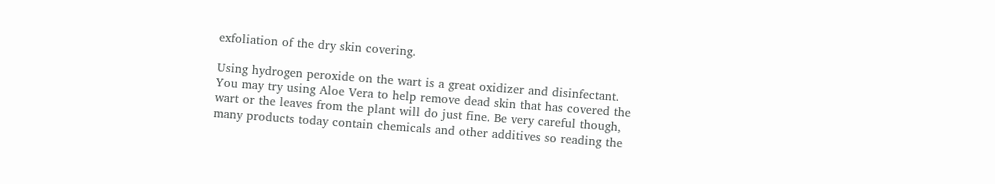exfoliation of the dry skin covering.

Using hydrogen peroxide on the wart is a great oxidizer and disinfectant. You may try using Aloe Vera to help remove dead skin that has covered the wart or the leaves from the plant will do just fine. Be very careful though, many products today contain chemicals and other additives so reading the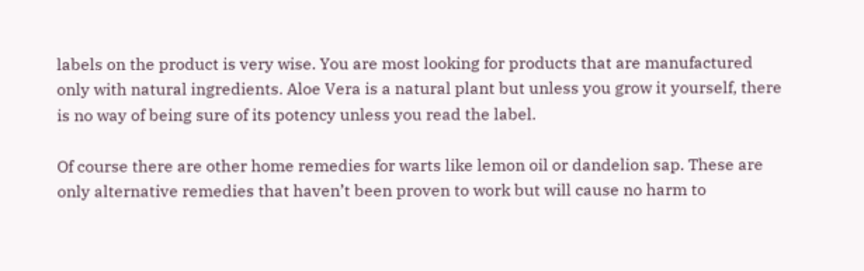labels on the product is very wise. You are most looking for products that are manufactured only with natural ingredients. Aloe Vera is a natural plant but unless you grow it yourself, there is no way of being sure of its potency unless you read the label.

Of course there are other home remedies for warts like lemon oil or dandelion sap. These are only alternative remedies that haven’t been proven to work but will cause no harm to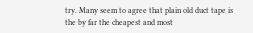try. Many seem to agree that plain old duct tape is the by far the cheapest and most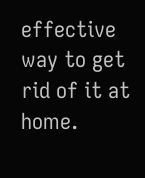effective way to get rid of it at home.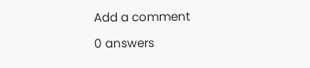Add a comment

0 answers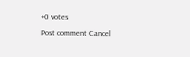+0 votes
Post comment Cancel